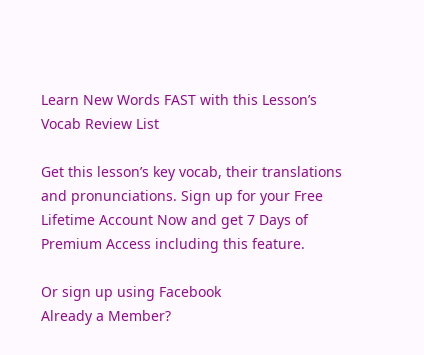Learn New Words FAST with this Lesson’s Vocab Review List

Get this lesson’s key vocab, their translations and pronunciations. Sign up for your Free Lifetime Account Now and get 7 Days of Premium Access including this feature.

Or sign up using Facebook
Already a Member?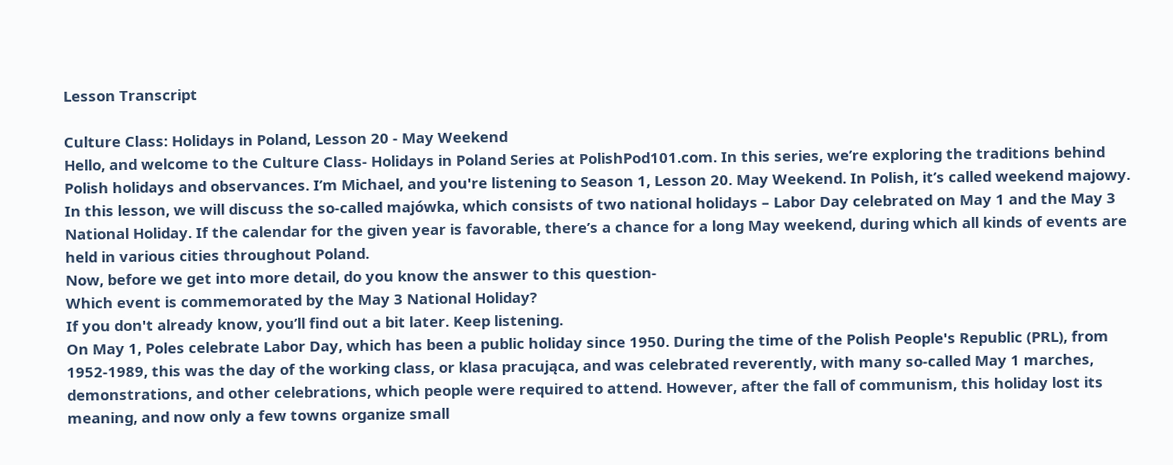Lesson Transcript

Culture Class: Holidays in Poland, Lesson 20 - May Weekend
Hello, and welcome to the Culture Class- Holidays in Poland Series at PolishPod101.com. In this series, we’re exploring the traditions behind Polish holidays and observances. I’m Michael, and you're listening to Season 1, Lesson 20. May Weekend. In Polish, it’s called weekend majowy.
In this lesson, we will discuss the so-called majówka, which consists of two national holidays – Labor Day celebrated on May 1 and the May 3 National Holiday. If the calendar for the given year is favorable, there’s a chance for a long May weekend, during which all kinds of events are held in various cities throughout Poland.
Now, before we get into more detail, do you know the answer to this question-
Which event is commemorated by the May 3 National Holiday?
If you don't already know, you’ll find out a bit later. Keep listening.
On May 1, Poles celebrate Labor Day, which has been a public holiday since 1950. During the time of the Polish People's Republic (PRL), from 1952-1989, this was the day of the working class, or klasa pracująca, and was celebrated reverently, with many so-called May 1 marches, demonstrations, and other celebrations, which people were required to attend. However, after the fall of communism, this holiday lost its meaning, and now only a few towns organize small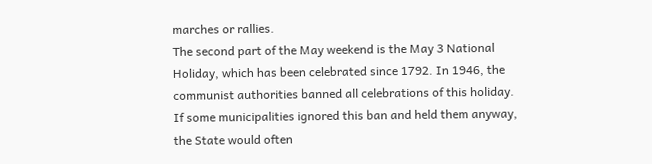marches or rallies.
The second part of the May weekend is the May 3 National Holiday, which has been celebrated since 1792. In 1946, the communist authorities banned all celebrations of this holiday. If some municipalities ignored this ban and held them anyway, the State would often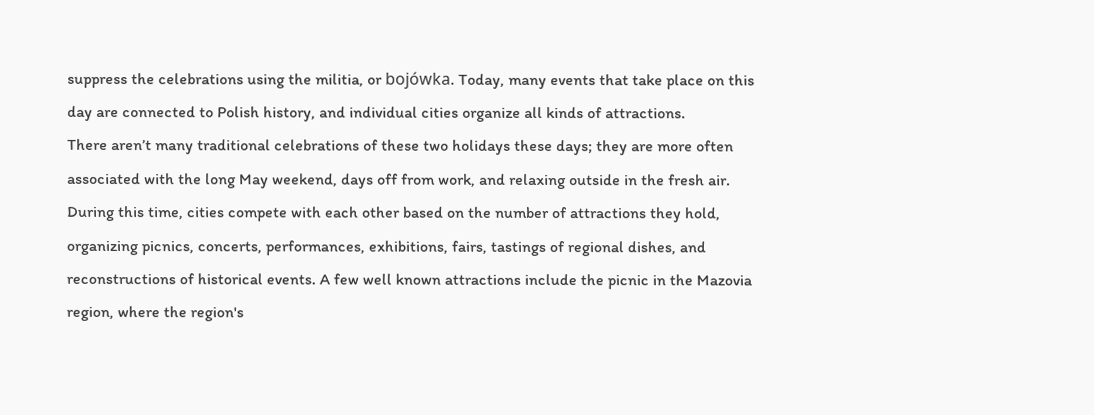suppress the celebrations using the militia, or bojówka. Today, many events that take place on this day are connected to Polish history, and individual cities organize all kinds of attractions.
There aren’t many traditional celebrations of these two holidays these days; they are more often associated with the long May weekend, days off from work, and relaxing outside in the fresh air. During this time, cities compete with each other based on the number of attractions they hold, organizing picnics, concerts, performances, exhibitions, fairs, tastings of regional dishes, and reconstructions of historical events. A few well known attractions include the picnic in the Mazovia region, where the region's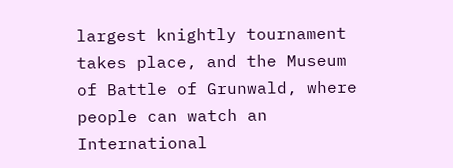largest knightly tournament takes place, and the Museum of Battle of Grunwald, where people can watch an International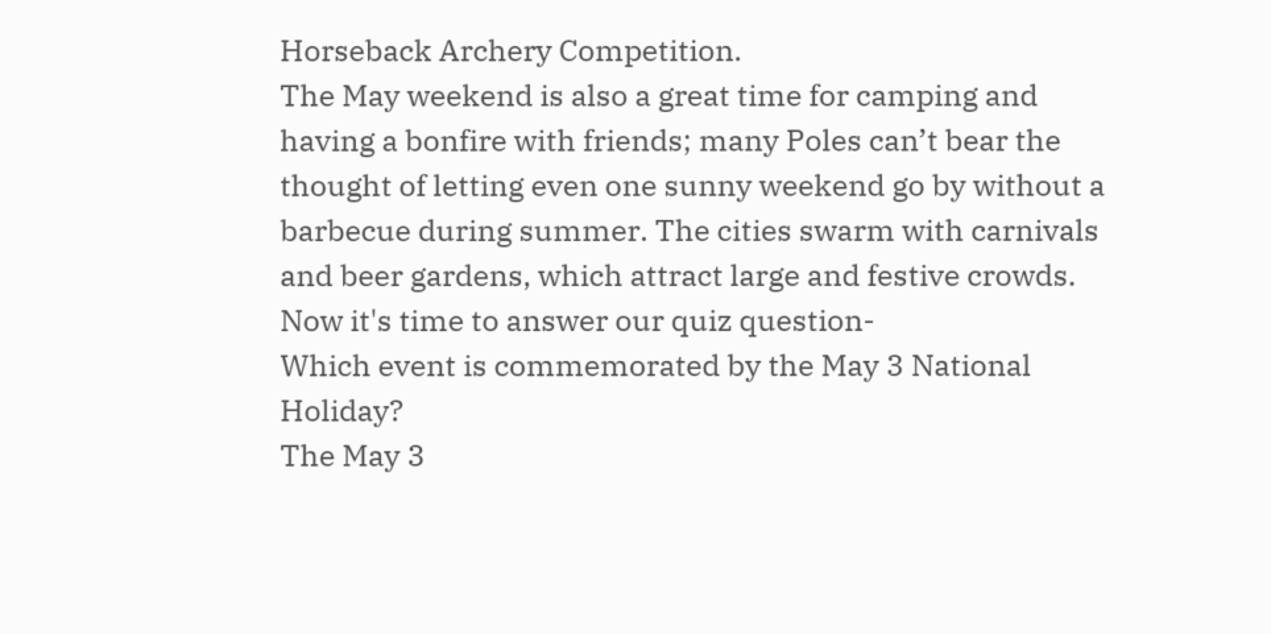Horseback Archery Competition.
The May weekend is also a great time for camping and having a bonfire with friends; many Poles can’t bear the thought of letting even one sunny weekend go by without a barbecue during summer. The cities swarm with carnivals and beer gardens, which attract large and festive crowds.
Now it's time to answer our quiz question-
Which event is commemorated by the May 3 National Holiday?
The May 3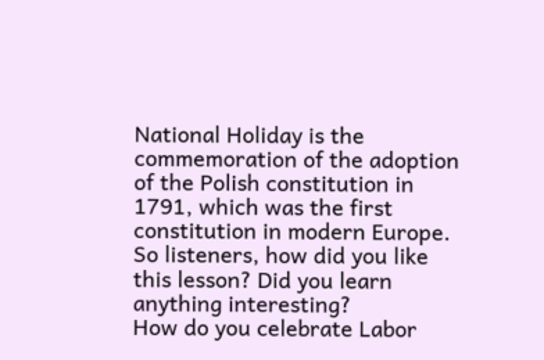National Holiday is the commemoration of the adoption of the Polish constitution in 1791, which was the first constitution in modern Europe.
So listeners, how did you like this lesson? Did you learn anything interesting?
How do you celebrate Labor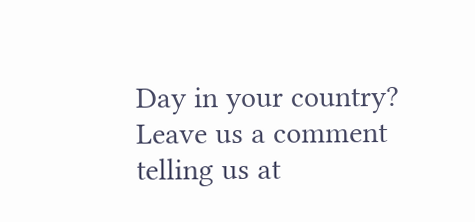Day in your country?
Leave us a comment telling us at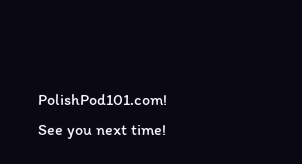PolishPod101.com!
See you next time!